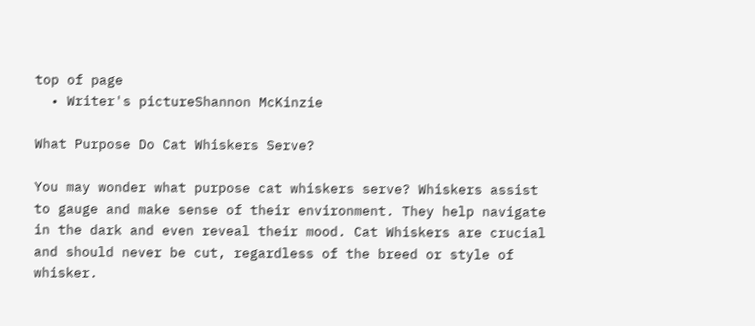top of page
  • Writer's pictureShannon McKinzie

What Purpose Do Cat Whiskers Serve?

You may wonder what purpose cat whiskers serve? Whiskers assist to gauge and make sense of their environment. They help navigate in the dark and even reveal their mood. Cat Whiskers are crucial and should never be cut, regardless of the breed or style of whisker.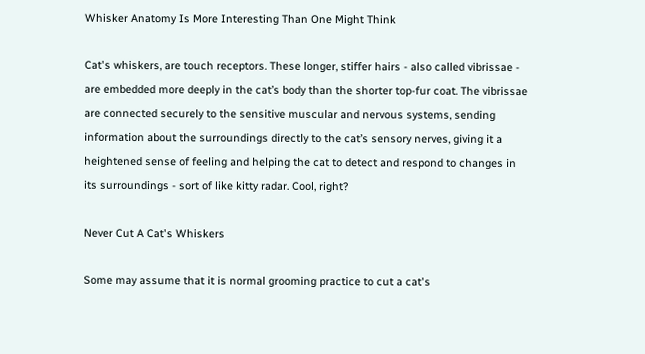Whisker Anatomy Is More Interesting Than One Might Think

Cat's whiskers, are touch receptors. These longer, stiffer hairs - also called vibrissae - are embedded more deeply in the cat’s body than the shorter top-fur coat. The vibrissae are connected securely to the sensitive muscular and nervous systems, sending information about the surroundings directly to the cat’s sensory nerves, giving it a heightened sense of feeling and helping the cat to detect and respond to changes in its surroundings - sort of like kitty radar. Cool, right?

Never Cut A Cat's Whiskers

Some may assume that it is normal grooming practice to cut a cat's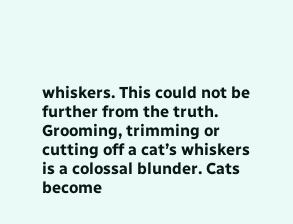whiskers. This could not be further from the truth. Grooming, trimming or cutting off a cat’s whiskers is a colossal blunder. Cats become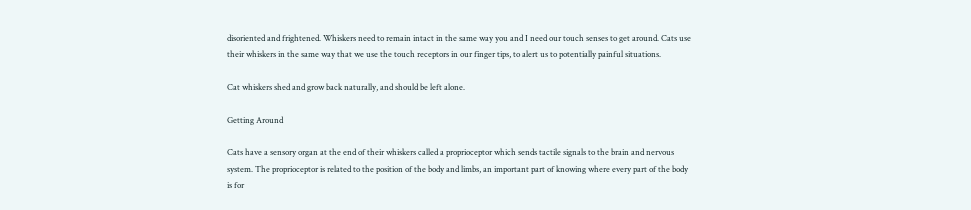disoriented and frightened. Whiskers need to remain intact in the same way you and I need our touch senses to get around. Cats use their whiskers in the same way that we use the touch receptors in our finger tips, to alert us to potentially painful situations.

Cat whiskers shed and grow back naturally, and should be left alone.

Getting Around

Cats have a sensory organ at the end of their whiskers called a proprioceptor which sends tactile signals to the brain and nervous system. The proprioceptor is related to the position of the body and limbs, an important part of knowing where every part of the body is for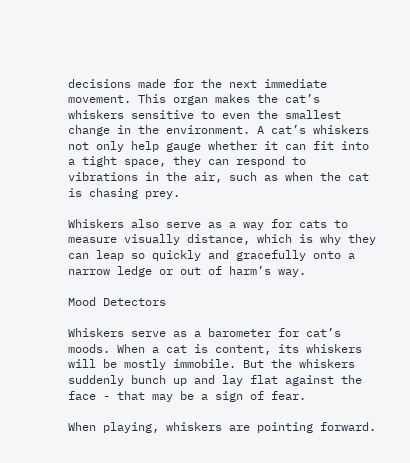decisions made for the next immediate movement. This organ makes the cat’s whiskers sensitive to even the smallest change in the environment. A cat’s whiskers not only help gauge whether it can fit into a tight space, they can respond to vibrations in the air, such as when the cat is chasing prey.

Whiskers also serve as a way for cats to measure visually distance, which is why they can leap so quickly and gracefully onto a narrow ledge or out of harm’s way.

Mood Detectors

Whiskers serve as a barometer for cat’s moods. When a cat is content, its whiskers will be mostly immobile. But the whiskers suddenly bunch up and lay flat against the face - that may be a sign of fear.

When playing, whiskers are pointing forward.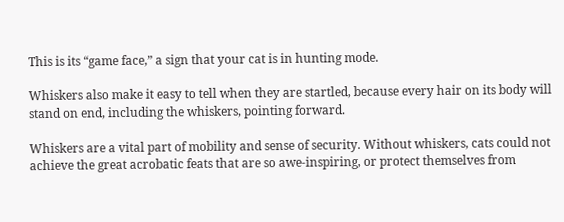This is its “game face,” a sign that your cat is in hunting mode.

Whiskers also make it easy to tell when they are startled, because every hair on its body will stand on end, including the whiskers, pointing forward.

Whiskers are a vital part of mobility and sense of security. Without whiskers, cats could not achieve the great acrobatic feats that are so awe-inspiring, or protect themselves from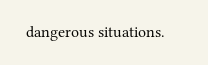dangerous situations.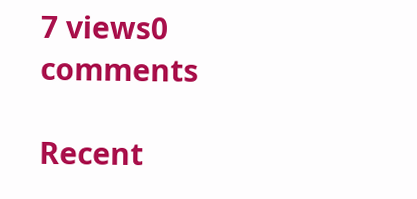7 views0 comments

Recent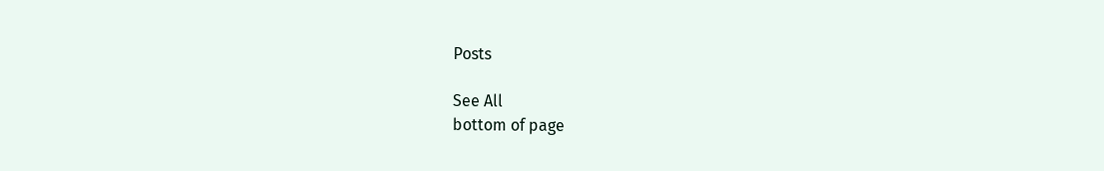Posts

See All
bottom of page